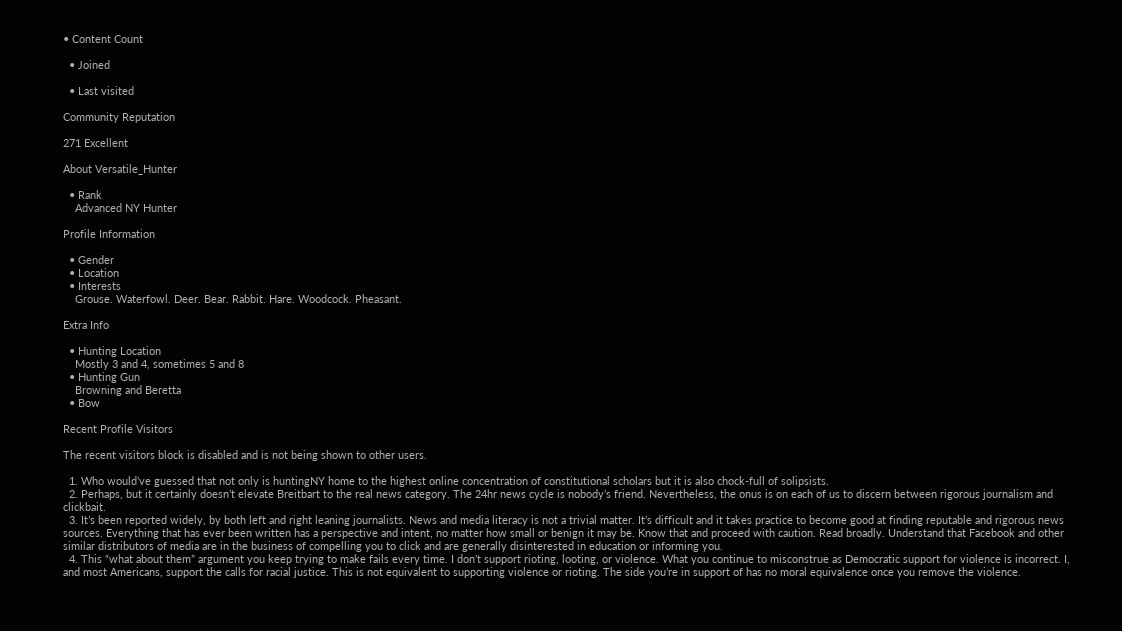• Content Count

  • Joined

  • Last visited

Community Reputation

271 Excellent

About Versatile_Hunter

  • Rank
    Advanced NY Hunter

Profile Information

  • Gender
  • Location
  • Interests
    Grouse. Waterfowl. Deer. Bear. Rabbit. Hare. Woodcock. Pheasant.

Extra Info

  • Hunting Location
    Mostly 3 and 4, sometimes 5 and 8
  • Hunting Gun
    Browning and Beretta
  • Bow

Recent Profile Visitors

The recent visitors block is disabled and is not being shown to other users.

  1. Who would’ve guessed that not only is huntingNY home to the highest online concentration of constitutional scholars but it is also chock-full of solipsists.
  2. Perhaps, but it certainly doesn’t elevate Breitbart to the real news category. The 24hr news cycle is nobody’s friend. Nevertheless, the onus is on each of us to discern between rigorous journalism and clickbait.
  3. It’s been reported widely, by both left and right leaning journalists. News and media literacy is not a trivial matter. It’s difficult and it takes practice to become good at finding reputable and rigorous news sources. Everything that has ever been written has a perspective and intent, no matter how small or benign it may be. Know that and proceed with caution. Read broadly. Understand that Facebook and other similar distributors of media are in the business of compelling you to click and are generally disinterested in education or informing you.
  4. This “what about them” argument you keep trying to make fails every time. I don’t support rioting, looting, or violence. What you continue to misconstrue as Democratic support for violence is incorrect. I, and most Americans, support the calls for racial justice. This is not equivalent to supporting violence or rioting. The side you’re in support of has no moral equivalence once you remove the violence.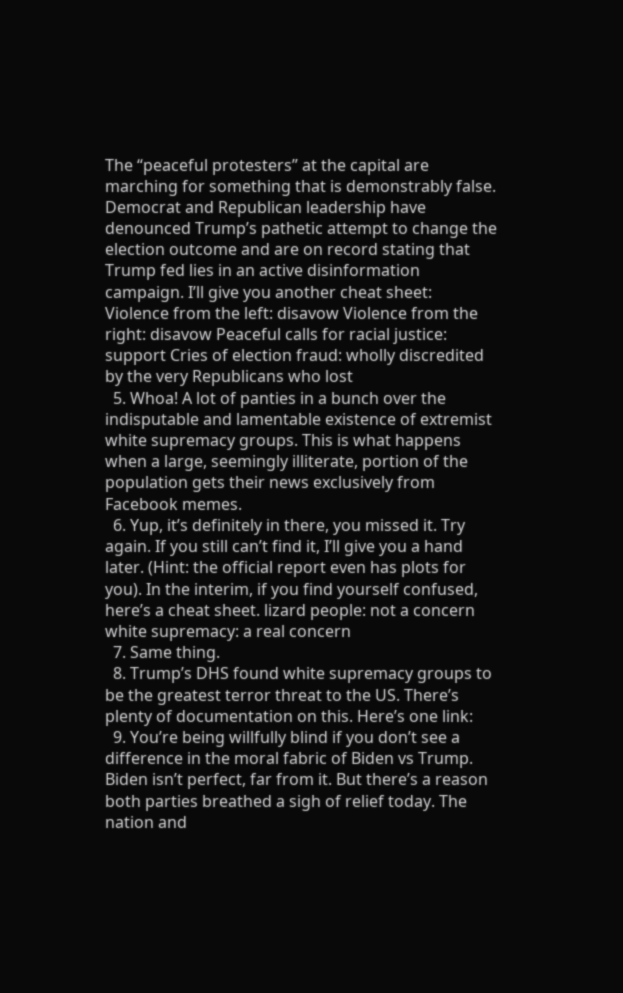The “peaceful protesters” at the capital are marching for something that is demonstrably false. Democrat and Republican leadership have denounced Trump’s pathetic attempt to change the election outcome and are on record stating that Trump fed lies in an active disinformation campaign. I’ll give you another cheat sheet: Violence from the left: disavow Violence from the right: disavow Peaceful calls for racial justice: support Cries of election fraud: wholly discredited by the very Republicans who lost
  5. Whoa! A lot of panties in a bunch over the indisputable and lamentable existence of extremist white supremacy groups. This is what happens when a large, seemingly illiterate, portion of the population gets their news exclusively from Facebook memes.
  6. Yup, it’s definitely in there, you missed it. Try again. If you still can’t find it, I’ll give you a hand later. (Hint: the official report even has plots for you). In the interim, if you find yourself confused, here’s a cheat sheet. lizard people: not a concern white supremacy: a real concern
  7. Same thing.
  8. Trump’s DHS found white supremacy groups to be the greatest terror threat to the US. There’s plenty of documentation on this. Here’s one link:
  9. You’re being willfully blind if you don’t see a difference in the moral fabric of Biden vs Trump. Biden isn’t perfect, far from it. But there’s a reason both parties breathed a sigh of relief today. The nation and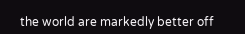the world are markedly better off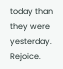today than they were yesterday. Rejoice.